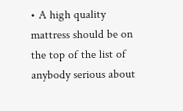• A high quality mattress should be on the top of the list of anybody serious about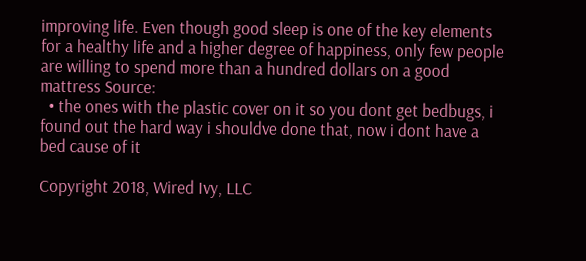improving life. Even though good sleep is one of the key elements for a healthy life and a higher degree of happiness, only few people are willing to spend more than a hundred dollars on a good mattress Source:
  • the ones with the plastic cover on it so you dont get bedbugs, i found out the hard way i shouldve done that, now i dont have a bed cause of it

Copyright 2018, Wired Ivy, LLC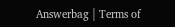Answerbag | Terms of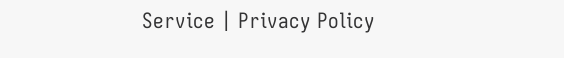Service | Privacy Policy